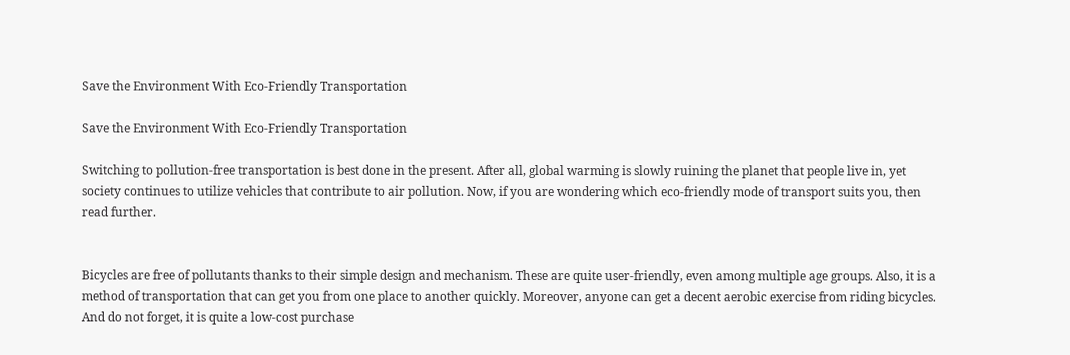Save the Environment With Eco-Friendly Transportation

Save the Environment With Eco-Friendly Transportation

Switching to pollution-free transportation is best done in the present. After all, global warming is slowly ruining the planet that people live in, yet society continues to utilize vehicles that contribute to air pollution. Now, if you are wondering which eco-friendly mode of transport suits you, then read further.


Bicycles are free of pollutants thanks to their simple design and mechanism. These are quite user-friendly, even among multiple age groups. Also, it is a method of transportation that can get you from one place to another quickly. Moreover, anyone can get a decent aerobic exercise from riding bicycles. And do not forget, it is quite a low-cost purchase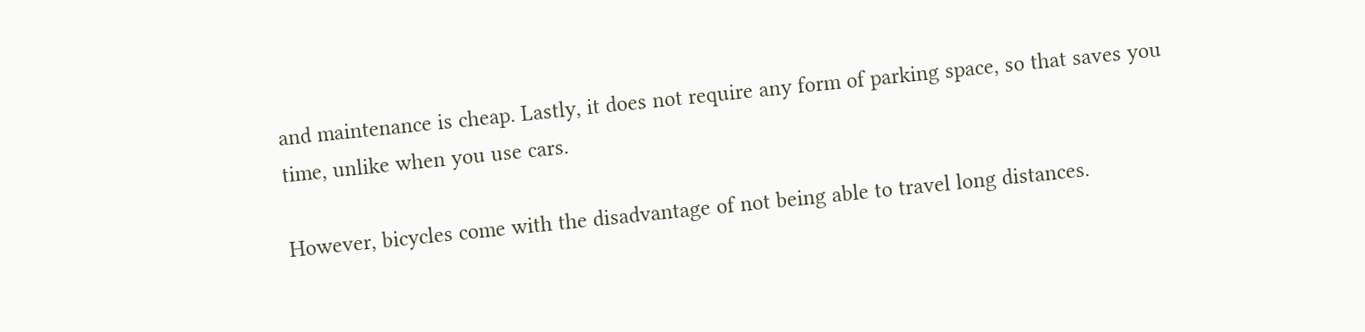and maintenance is cheap. Lastly, it does not require any form of parking space, so that saves you time, unlike when you use cars.

However, bicycles come with the disadvantage of not being able to travel long distances.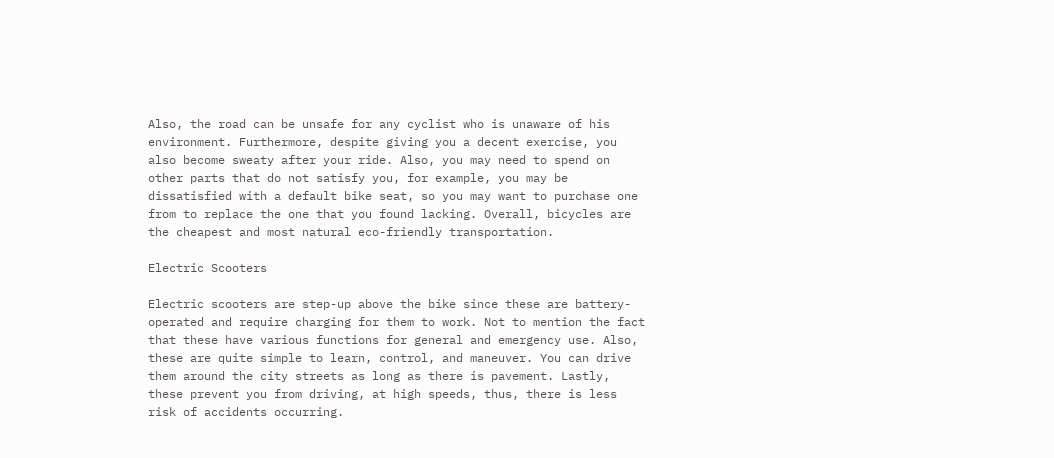Also, the road can be unsafe for any cyclist who is unaware of his environment. Furthermore, despite giving you a decent exercise, you also become sweaty after your ride. Also, you may need to spend on other parts that do not satisfy you, for example, you may be dissatisfied with a default bike seat, so you may want to purchase one from to replace the one that you found lacking. Overall, bicycles are the cheapest and most natural eco-friendly transportation.

Electric Scooters

Electric scooters are step-up above the bike since these are battery-operated and require charging for them to work. Not to mention the fact that these have various functions for general and emergency use. Also, these are quite simple to learn, control, and maneuver. You can drive them around the city streets as long as there is pavement. Lastly, these prevent you from driving, at high speeds, thus, there is less risk of accidents occurring.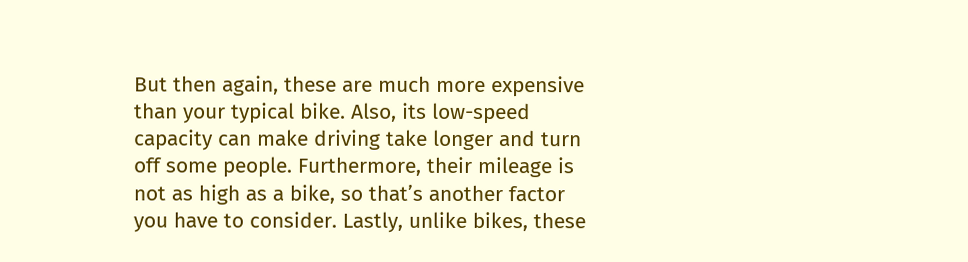But then again, these are much more expensive than your typical bike. Also, its low-speed capacity can make driving take longer and turn off some people. Furthermore, their mileage is not as high as a bike, so that’s another factor you have to consider. Lastly, unlike bikes, these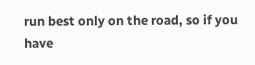run best only on the road, so if you have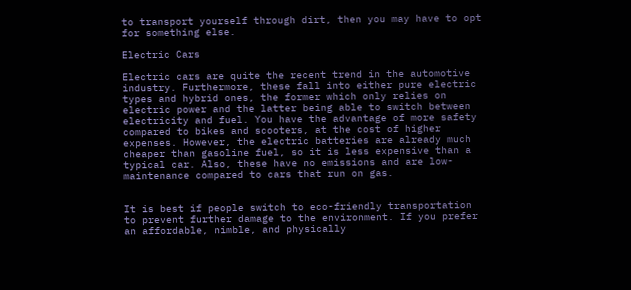to transport yourself through dirt, then you may have to opt for something else.

Electric Cars

Electric cars are quite the recent trend in the automotive industry. Furthermore, these fall into either pure electric types and hybrid ones, the former which only relies on electric power and the latter being able to switch between electricity and fuel. You have the advantage of more safety compared to bikes and scooters, at the cost of higher expenses. However, the electric batteries are already much cheaper than gasoline fuel, so it is less expensive than a typical car. Also, these have no emissions and are low-maintenance compared to cars that run on gas.


It is best if people switch to eco-friendly transportation to prevent further damage to the environment. If you prefer an affordable, nimble, and physically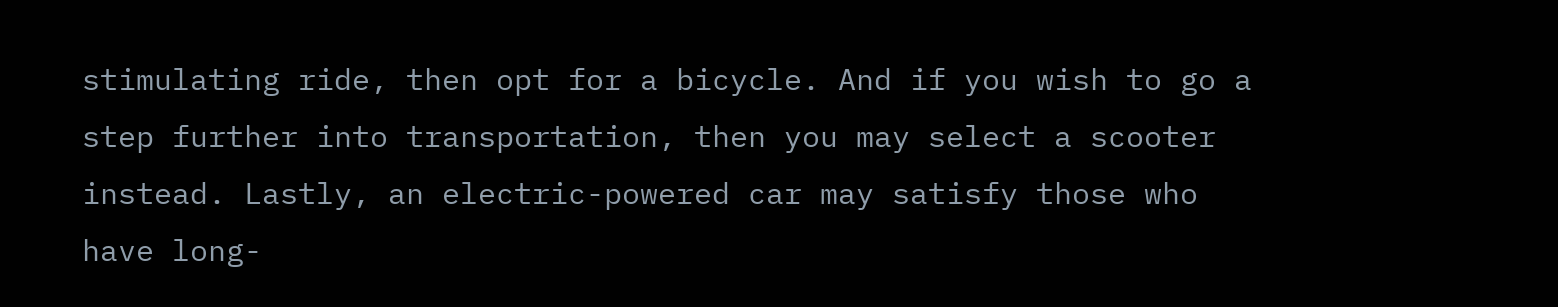stimulating ride, then opt for a bicycle. And if you wish to go a step further into transportation, then you may select a scooter instead. Lastly, an electric-powered car may satisfy those who have long-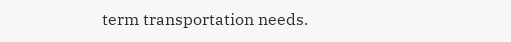term transportation needs.